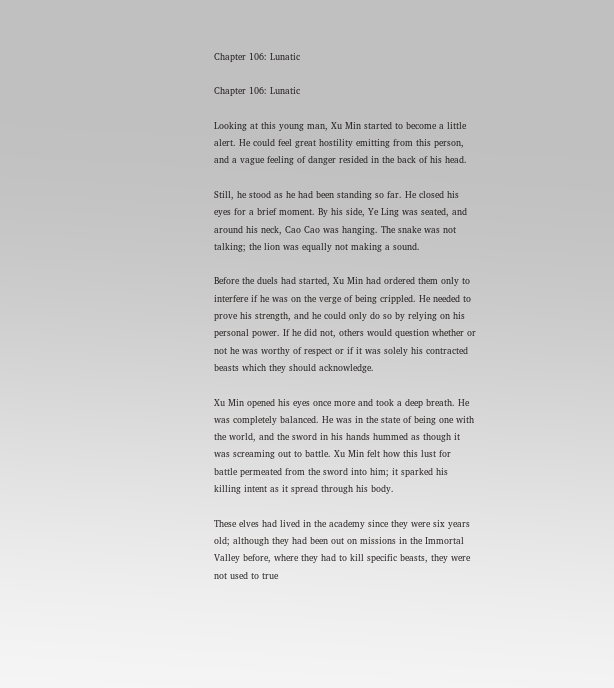Chapter 106: Lunatic

Chapter 106: Lunatic

Looking at this young man, Xu Min started to become a little alert. He could feel great hostility emitting from this person, and a vague feeling of danger resided in the back of his head.

Still, he stood as he had been standing so far. He closed his eyes for a brief moment. By his side, Ye Ling was seated, and around his neck, Cao Cao was hanging. The snake was not talking; the lion was equally not making a sound.

Before the duels had started, Xu Min had ordered them only to interfere if he was on the verge of being crippled. He needed to prove his strength, and he could only do so by relying on his personal power. If he did not, others would question whether or not he was worthy of respect or if it was solely his contracted beasts which they should acknowledge.

Xu Min opened his eyes once more and took a deep breath. He was completely balanced. He was in the state of being one with the world, and the sword in his hands hummed as though it was screaming out to battle. Xu Min felt how this lust for battle permeated from the sword into him; it sparked his killing intent as it spread through his body.

These elves had lived in the academy since they were six years old; although they had been out on missions in the Immortal Valley before, where they had to kill specific beasts, they were not used to true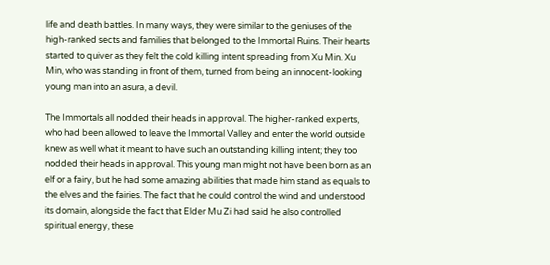life and death battles. In many ways, they were similar to the geniuses of the high-ranked sects and families that belonged to the Immortal Ruins. Their hearts started to quiver as they felt the cold killing intent spreading from Xu Min. Xu Min, who was standing in front of them, turned from being an innocent-looking young man into an asura, a devil.

The Immortals all nodded their heads in approval. The higher-ranked experts, who had been allowed to leave the Immortal Valley and enter the world outside knew as well what it meant to have such an outstanding killing intent; they too nodded their heads in approval. This young man might not have been born as an elf or a fairy, but he had some amazing abilities that made him stand as equals to the elves and the fairies. The fact that he could control the wind and understood its domain, alongside the fact that Elder Mu Zi had said he also controlled spiritual energy, these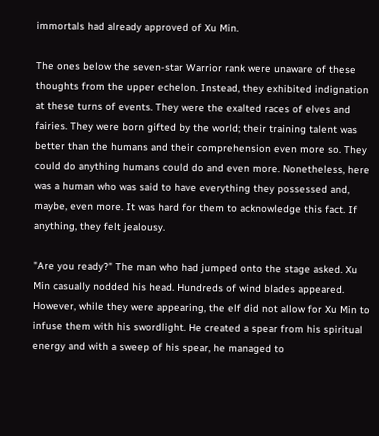immortals had already approved of Xu Min.

The ones below the seven-star Warrior rank were unaware of these thoughts from the upper echelon. Instead, they exhibited indignation at these turns of events. They were the exalted races of elves and fairies. They were born gifted by the world; their training talent was better than the humans and their comprehension even more so. They could do anything humans could do and even more. Nonetheless, here was a human who was said to have everything they possessed and, maybe, even more. It was hard for them to acknowledge this fact. If anything, they felt jealousy.

"Are you ready?" The man who had jumped onto the stage asked. Xu Min casually nodded his head. Hundreds of wind blades appeared. However, while they were appearing, the elf did not allow for Xu Min to infuse them with his swordlight. He created a spear from his spiritual energy and with a sweep of his spear, he managed to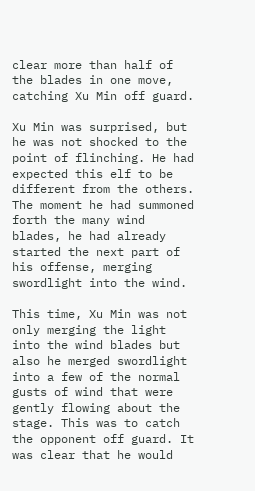clear more than half of the blades in one move, catching Xu Min off guard.

Xu Min was surprised, but he was not shocked to the point of flinching. He had expected this elf to be different from the others. The moment he had summoned forth the many wind blades, he had already started the next part of his offense, merging swordlight into the wind.

This time, Xu Min was not only merging the light into the wind blades but also he merged swordlight into a few of the normal gusts of wind that were gently flowing about the stage. This was to catch the opponent off guard. It was clear that he would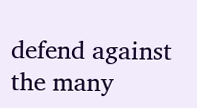defend against the many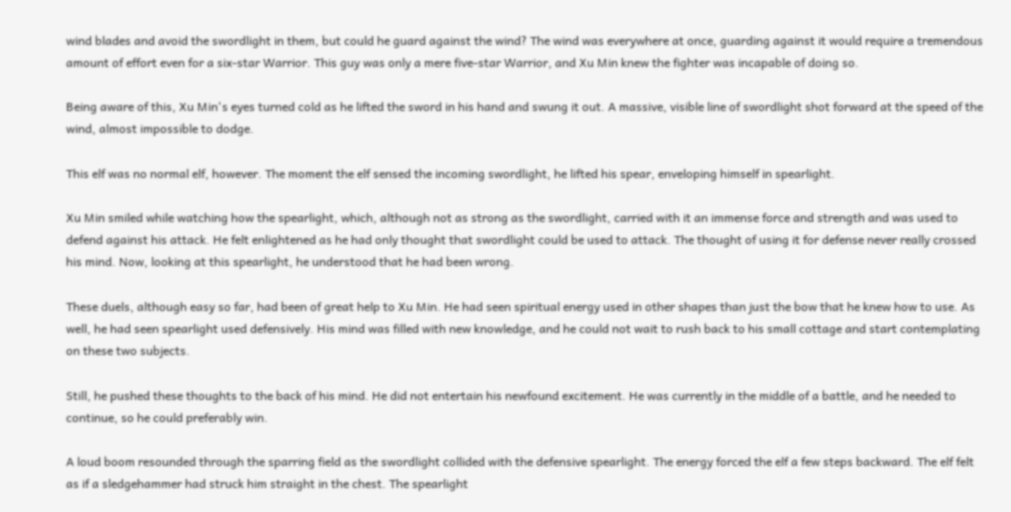wind blades and avoid the swordlight in them, but could he guard against the wind? The wind was everywhere at once, guarding against it would require a tremendous amount of effort even for a six-star Warrior. This guy was only a mere five-star Warrior, and Xu Min knew the fighter was incapable of doing so.

Being aware of this, Xu Min's eyes turned cold as he lifted the sword in his hand and swung it out. A massive, visible line of swordlight shot forward at the speed of the wind, almost impossible to dodge.

This elf was no normal elf, however. The moment the elf sensed the incoming swordlight, he lifted his spear, enveloping himself in spearlight.

Xu Min smiled while watching how the spearlight, which, although not as strong as the swordlight, carried with it an immense force and strength and was used to defend against his attack. He felt enlightened as he had only thought that swordlight could be used to attack. The thought of using it for defense never really crossed his mind. Now, looking at this spearlight, he understood that he had been wrong.

These duels, although easy so far, had been of great help to Xu Min. He had seen spiritual energy used in other shapes than just the bow that he knew how to use. As well, he had seen spearlight used defensively. His mind was filled with new knowledge, and he could not wait to rush back to his small cottage and start contemplating on these two subjects.

Still, he pushed these thoughts to the back of his mind. He did not entertain his newfound excitement. He was currently in the middle of a battle, and he needed to continue, so he could preferably win.

A loud boom resounded through the sparring field as the swordlight collided with the defensive spearlight. The energy forced the elf a few steps backward. The elf felt as if a sledgehammer had struck him straight in the chest. The spearlight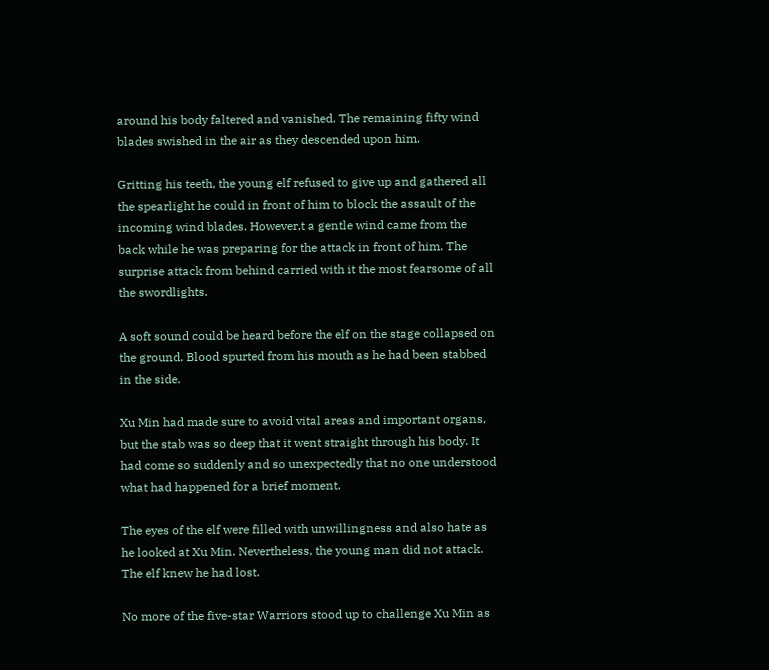around his body faltered and vanished. The remaining fifty wind blades swished in the air as they descended upon him.

Gritting his teeth, the young elf refused to give up and gathered all the spearlight he could in front of him to block the assault of the incoming wind blades. However,t a gentle wind came from the back while he was preparing for the attack in front of him. The surprise attack from behind carried with it the most fearsome of all the swordlights.

A soft sound could be heard before the elf on the stage collapsed on the ground. Blood spurted from his mouth as he had been stabbed in the side.

Xu Min had made sure to avoid vital areas and important organs, but the stab was so deep that it went straight through his body. It had come so suddenly and so unexpectedly that no one understood what had happened for a brief moment.

The eyes of the elf were filled with unwillingness and also hate as he looked at Xu Min. Nevertheless, the young man did not attack. The elf knew he had lost.

No more of the five-star Warriors stood up to challenge Xu Min as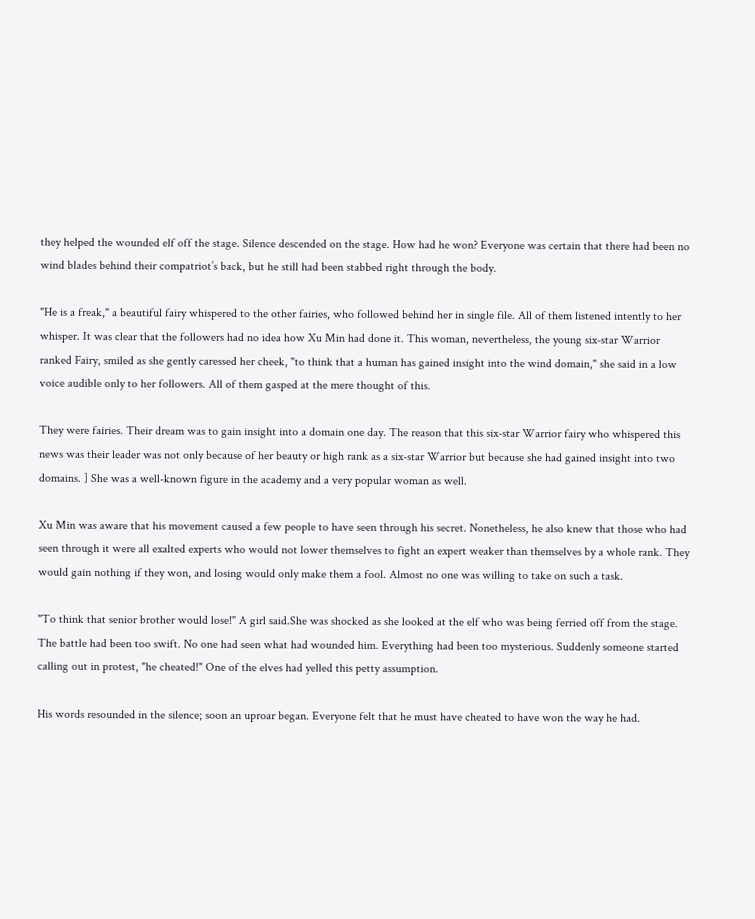they helped the wounded elf off the stage. Silence descended on the stage. How had he won? Everyone was certain that there had been no wind blades behind their compatriot’s back, but he still had been stabbed right through the body.

"He is a freak," a beautiful fairy whispered to the other fairies, who followed behind her in single file. All of them listened intently to her whisper. It was clear that the followers had no idea how Xu Min had done it. This woman, nevertheless, the young six-star Warrior ranked Fairy, smiled as she gently caressed her cheek, "to think that a human has gained insight into the wind domain," she said in a low voice audible only to her followers. All of them gasped at the mere thought of this.

They were fairies. Their dream was to gain insight into a domain one day. The reason that this six-star Warrior fairy who whispered this news was their leader was not only because of her beauty or high rank as a six-star Warrior but because she had gained insight into two domains. ] She was a well-known figure in the academy and a very popular woman as well.

Xu Min was aware that his movement caused a few people to have seen through his secret. Nonetheless, he also knew that those who had seen through it were all exalted experts who would not lower themselves to fight an expert weaker than themselves by a whole rank. They would gain nothing if they won, and losing would only make them a fool. Almost no one was willing to take on such a task.

"To think that senior brother would lose!" A girl said.She was shocked as she looked at the elf who was being ferried off from the stage. The battle had been too swift. No one had seen what had wounded him. Everything had been too mysterious. Suddenly someone started calling out in protest, "he cheated!" One of the elves had yelled this petty assumption.

His words resounded in the silence; soon an uproar began. Everyone felt that he must have cheated to have won the way he had.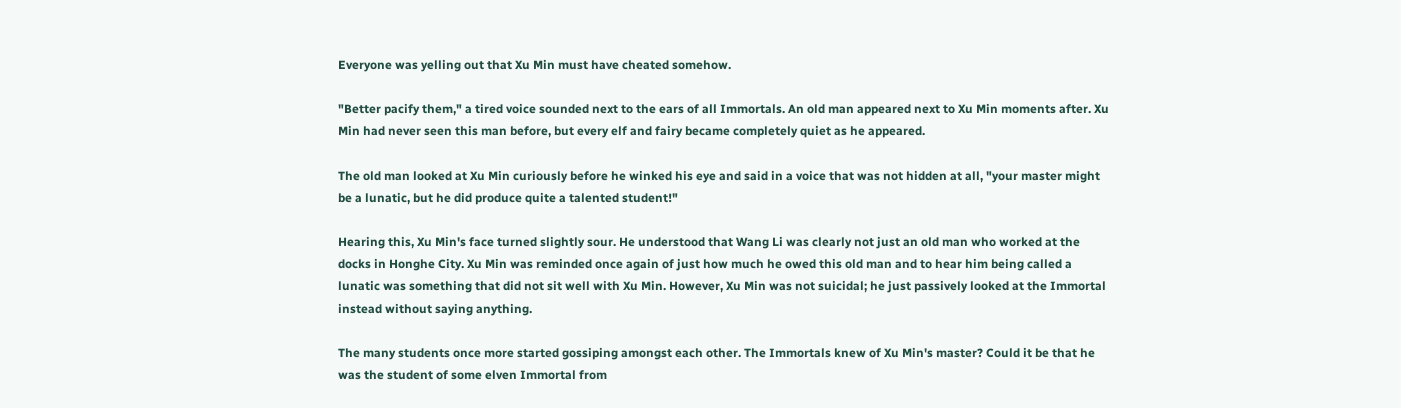Everyone was yelling out that Xu Min must have cheated somehow.

"Better pacify them," a tired voice sounded next to the ears of all Immortals. An old man appeared next to Xu Min moments after. Xu Min had never seen this man before, but every elf and fairy became completely quiet as he appeared.

The old man looked at Xu Min curiously before he winked his eye and said in a voice that was not hidden at all, "your master might be a lunatic, but he did produce quite a talented student!"

Hearing this, Xu Min's face turned slightly sour. He understood that Wang Li was clearly not just an old man who worked at the docks in Honghe City. Xu Min was reminded once again of just how much he owed this old man and to hear him being called a lunatic was something that did not sit well with Xu Min. However, Xu Min was not suicidal; he just passively looked at the Immortal instead without saying anything.

The many students once more started gossiping amongst each other. The Immortals knew of Xu Min's master? Could it be that he was the student of some elven Immortal from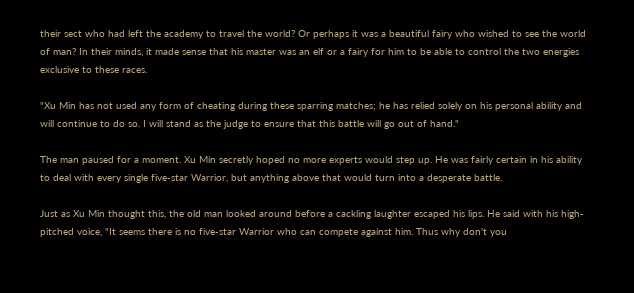their sect who had left the academy to travel the world? Or perhaps it was a beautiful fairy who wished to see the world of man? In their minds, it made sense that his master was an elf or a fairy for him to be able to control the two energies exclusive to these races.

"Xu Min has not used any form of cheating during these sparring matches; he has relied solely on his personal ability and will continue to do so. I will stand as the judge to ensure that this battle will go out of hand."

The man paused for a moment. Xu Min secretly hoped no more experts would step up. He was fairly certain in his ability to deal with every single five-star Warrior, but anything above that would turn into a desperate battle.

Just as Xu Min thought this, the old man looked around before a cackling laughter escaped his lips. He said with his high-pitched voice, "It seems there is no five-star Warrior who can compete against him. Thus why don't you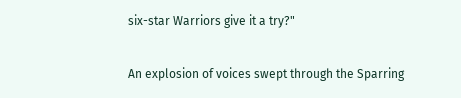six-star Warriors give it a try?"

An explosion of voices swept through the Sparring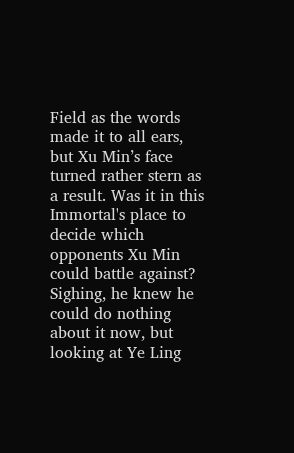Field as the words made it to all ears, but Xu Min’s face turned rather stern as a result. Was it in this Immortal's place to decide which opponents Xu Min could battle against? Sighing, he knew he could do nothing about it now, but looking at Ye Ling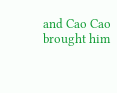and Cao Cao brought him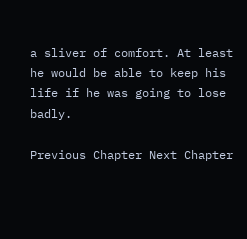a sliver of comfort. At least he would be able to keep his life if he was going to lose badly.

Previous Chapter Next Chapter